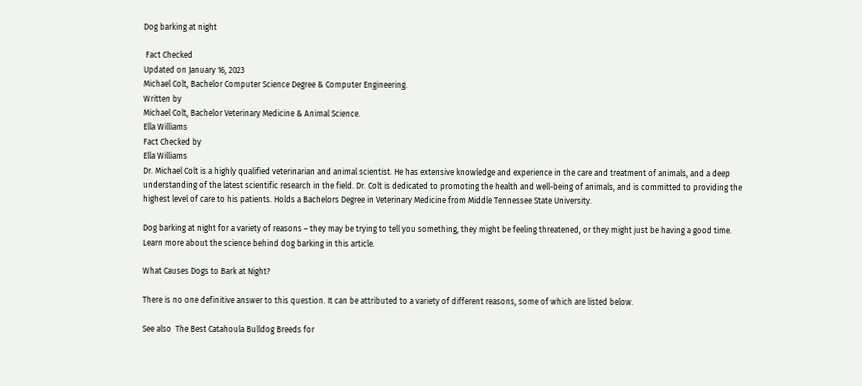Dog barking at night

 Fact Checked
Updated on January 16, 2023
Michael Colt, Bachelor Computer Science Degree & Computer Engineering.
Written by
Michael Colt, Bachelor Veterinary Medicine & Animal Science.
Ella Williams
Fact Checked by
Ella Williams
Dr. Michael Colt is a highly qualified veterinarian and animal scientist. He has extensive knowledge and experience in the care and treatment of animals, and a deep understanding of the latest scientific research in the field. Dr. Colt is dedicated to promoting the health and well-being of animals, and is committed to providing the highest level of care to his patients. Holds a Bachelors Degree in Veterinary Medicine from Middle Tennessee State University.

Dog barking at night for a variety of reasons – they may be trying to tell you something, they might be feeling threatened, or they might just be having a good time. Learn more about the science behind dog barking in this article.

What Causes Dogs to Bark at Night?

There is no one definitive answer to this question. It can be attributed to a variety of different reasons, some of which are listed below.

See also  The Best Catahoula Bulldog Breeds for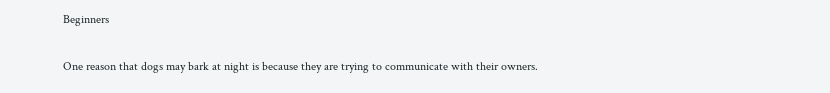Beginners

One reason that dogs may bark at night is because they are trying to communicate with their owners.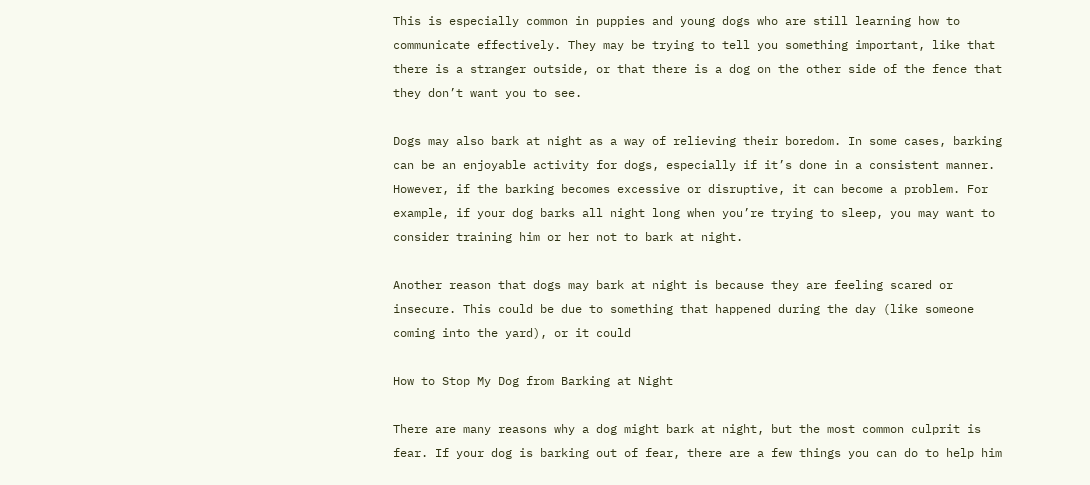This is especially common in puppies and young dogs who are still learning how to communicate effectively. They may be trying to tell you something important, like that there is a stranger outside, or that there is a dog on the other side of the fence that they don’t want you to see.

Dogs may also bark at night as a way of relieving their boredom. In some cases, barking can be an enjoyable activity for dogs, especially if it’s done in a consistent manner. However, if the barking becomes excessive or disruptive, it can become a problem. For example, if your dog barks all night long when you’re trying to sleep, you may want to consider training him or her not to bark at night.

Another reason that dogs may bark at night is because they are feeling scared or insecure. This could be due to something that happened during the day (like someone coming into the yard), or it could

How to Stop My Dog from Barking at Night

There are many reasons why a dog might bark at night, but the most common culprit is fear. If your dog is barking out of fear, there are a few things you can do to help him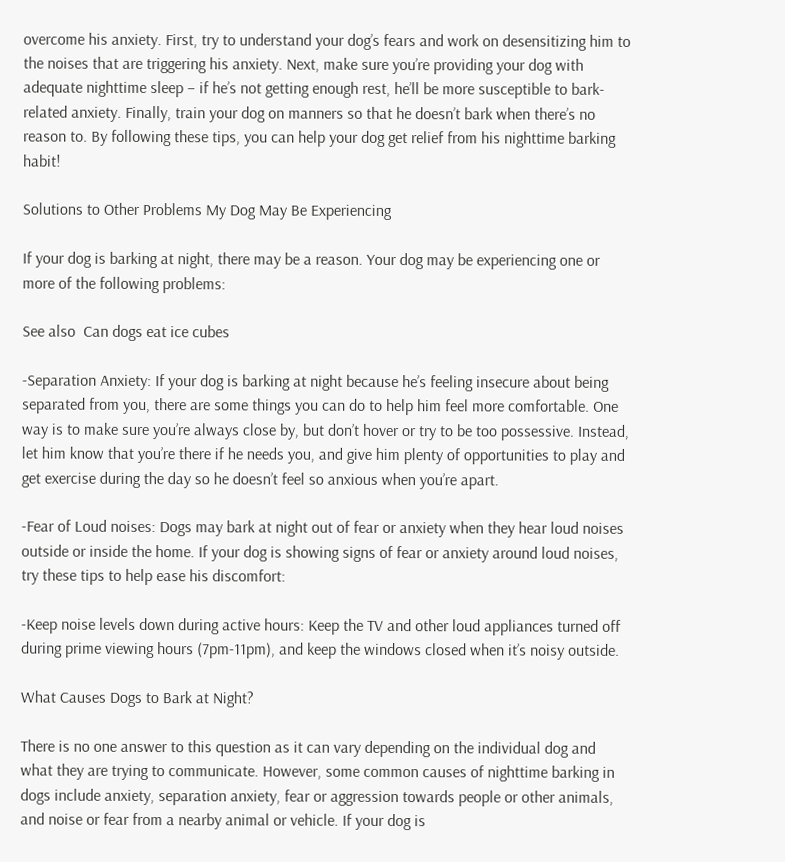overcome his anxiety. First, try to understand your dog’s fears and work on desensitizing him to the noises that are triggering his anxiety. Next, make sure you’re providing your dog with adequate nighttime sleep – if he’s not getting enough rest, he’ll be more susceptible to bark-related anxiety. Finally, train your dog on manners so that he doesn’t bark when there’s no reason to. By following these tips, you can help your dog get relief from his nighttime barking habit!

Solutions to Other Problems My Dog May Be Experiencing

If your dog is barking at night, there may be a reason. Your dog may be experiencing one or more of the following problems:

See also  Can dogs eat ice cubes

-Separation Anxiety: If your dog is barking at night because he’s feeling insecure about being separated from you, there are some things you can do to help him feel more comfortable. One way is to make sure you’re always close by, but don’t hover or try to be too possessive. Instead, let him know that you’re there if he needs you, and give him plenty of opportunities to play and get exercise during the day so he doesn’t feel so anxious when you’re apart.

-Fear of Loud noises: Dogs may bark at night out of fear or anxiety when they hear loud noises outside or inside the home. If your dog is showing signs of fear or anxiety around loud noises, try these tips to help ease his discomfort:

-Keep noise levels down during active hours: Keep the TV and other loud appliances turned off during prime viewing hours (7pm-11pm), and keep the windows closed when it’s noisy outside.

What Causes Dogs to Bark at Night?

There is no one answer to this question as it can vary depending on the individual dog and what they are trying to communicate. However, some common causes of nighttime barking in dogs include anxiety, separation anxiety, fear or aggression towards people or other animals, and noise or fear from a nearby animal or vehicle. If your dog is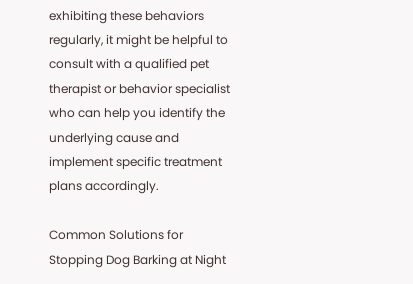exhibiting these behaviors regularly, it might be helpful to consult with a qualified pet therapist or behavior specialist who can help you identify the underlying cause and implement specific treatment plans accordingly.

Common Solutions for Stopping Dog Barking at Night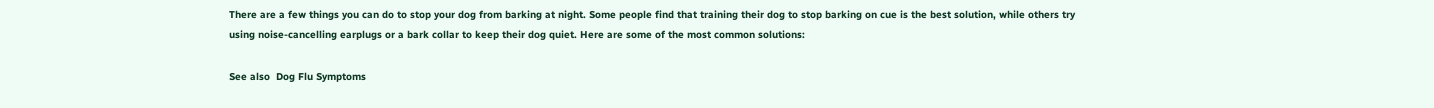There are a few things you can do to stop your dog from barking at night. Some people find that training their dog to stop barking on cue is the best solution, while others try using noise-cancelling earplugs or a bark collar to keep their dog quiet. Here are some of the most common solutions:

See also  Dog Flu Symptoms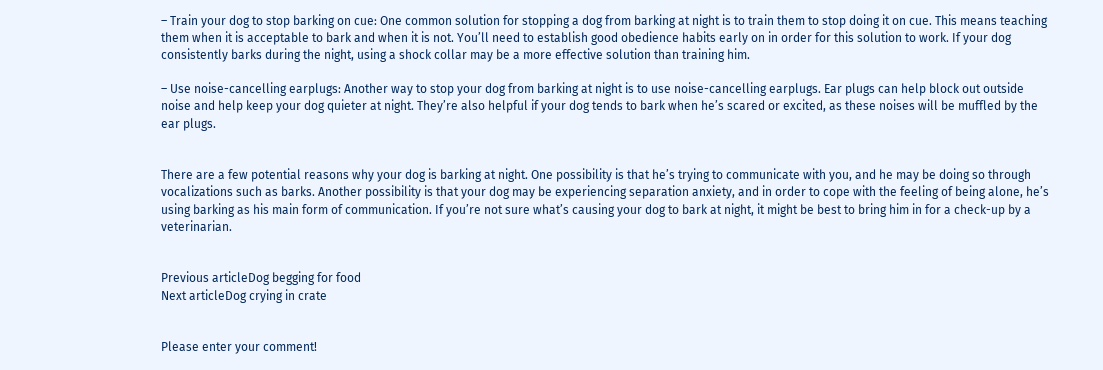– Train your dog to stop barking on cue: One common solution for stopping a dog from barking at night is to train them to stop doing it on cue. This means teaching them when it is acceptable to bark and when it is not. You’ll need to establish good obedience habits early on in order for this solution to work. If your dog consistently barks during the night, using a shock collar may be a more effective solution than training him.

– Use noise-cancelling earplugs: Another way to stop your dog from barking at night is to use noise-cancelling earplugs. Ear plugs can help block out outside noise and help keep your dog quieter at night. They’re also helpful if your dog tends to bark when he’s scared or excited, as these noises will be muffled by the ear plugs.


There are a few potential reasons why your dog is barking at night. One possibility is that he’s trying to communicate with you, and he may be doing so through vocalizations such as barks. Another possibility is that your dog may be experiencing separation anxiety, and in order to cope with the feeling of being alone, he’s using barking as his main form of communication. If you’re not sure what’s causing your dog to bark at night, it might be best to bring him in for a check-up by a veterinarian.


Previous articleDog begging for food
Next articleDog crying in crate


Please enter your comment!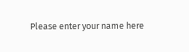Please enter your name here